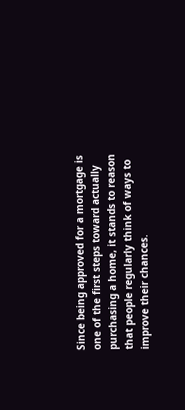Since being approved for a mortgage is one of the first steps toward actually purchasing a home, it stands to reason that people regularly think of ways to improve their chances.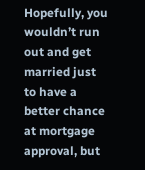Hopefully, you wouldn’t run out and get married just to have a better chance at mortgage approval, but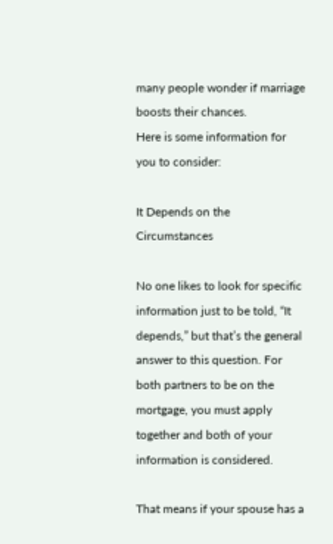many people wonder if marriage boosts their chances.
Here is some information for you to consider:

It Depends on the Circumstances

No one likes to look for specific information just to be told, “It depends,” but that’s the general answer to this question. For both partners to be on the mortgage, you must apply together and both of your information is considered.

That means if your spouse has a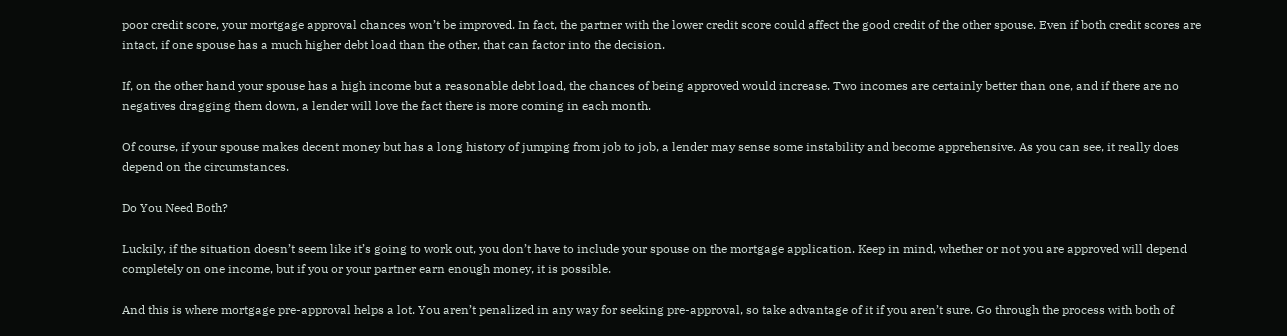poor credit score, your mortgage approval chances won’t be improved. In fact, the partner with the lower credit score could affect the good credit of the other spouse. Even if both credit scores are intact, if one spouse has a much higher debt load than the other, that can factor into the decision.

If, on the other hand your spouse has a high income but a reasonable debt load, the chances of being approved would increase. Two incomes are certainly better than one, and if there are no negatives dragging them down, a lender will love the fact there is more coming in each month.

Of course, if your spouse makes decent money but has a long history of jumping from job to job, a lender may sense some instability and become apprehensive. As you can see, it really does depend on the circumstances.

Do You Need Both?

Luckily, if the situation doesn’t seem like it’s going to work out, you don’t have to include your spouse on the mortgage application. Keep in mind, whether or not you are approved will depend completely on one income, but if you or your partner earn enough money, it is possible.

And this is where mortgage pre-approval helps a lot. You aren’t penalized in any way for seeking pre-approval, so take advantage of it if you aren’t sure. Go through the process with both of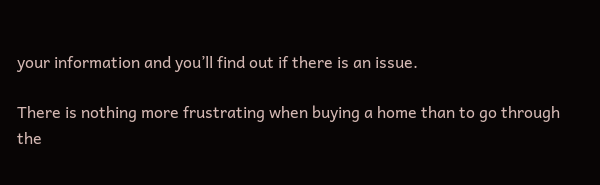your information and you’ll find out if there is an issue.

There is nothing more frustrating when buying a home than to go through the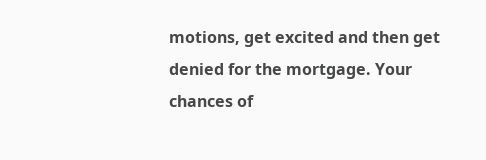motions, get excited and then get denied for the mortgage. Your chances of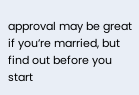approval may be great if you’re married, but find out before you start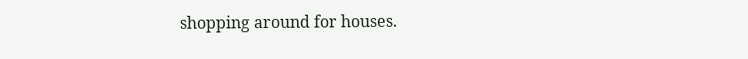shopping around for houses.